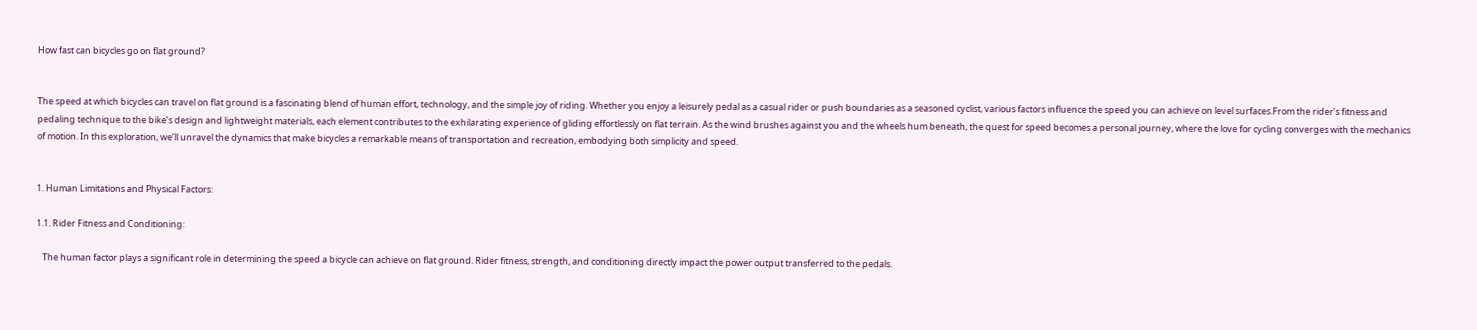How fast can bicycles go on flat ground?


The speed at which bicycles can travel on flat ground is a fascinating blend of human effort, technology, and the simple joy of riding. Whether you enjoy a leisurely pedal as a casual rider or push boundaries as a seasoned cyclist, various factors influence the speed you can achieve on level surfaces.From the rider’s fitness and pedaling technique to the bike’s design and lightweight materials, each element contributes to the exhilarating experience of gliding effortlessly on flat terrain. As the wind brushes against you and the wheels hum beneath, the quest for speed becomes a personal journey, where the love for cycling converges with the mechanics of motion. In this exploration, we’ll unravel the dynamics that make bicycles a remarkable means of transportation and recreation, embodying both simplicity and speed.


1. Human Limitations and Physical Factors:

1.1. Rider Fitness and Conditioning:

   The human factor plays a significant role in determining the speed a bicycle can achieve on flat ground. Rider fitness, strength, and conditioning directly impact the power output transferred to the pedals.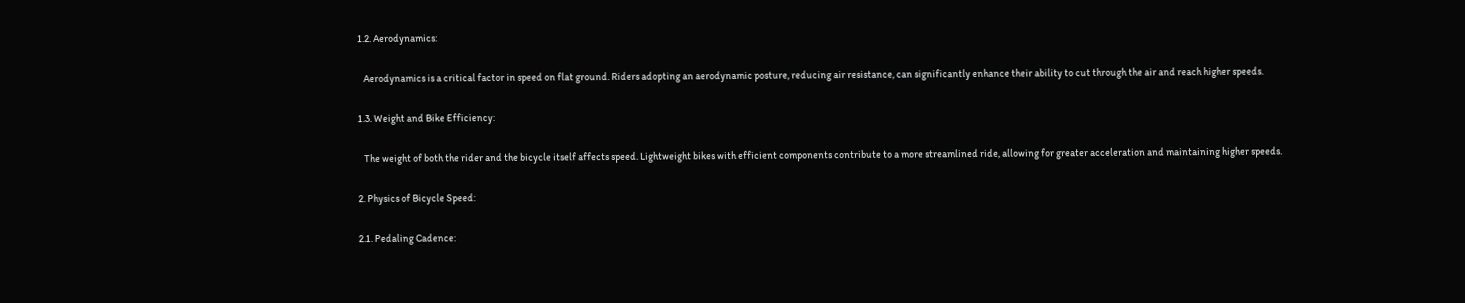1.2. Aerodynamics:

   Aerodynamics is a critical factor in speed on flat ground. Riders adopting an aerodynamic posture, reducing air resistance, can significantly enhance their ability to cut through the air and reach higher speeds.

1.3. Weight and Bike Efficiency:

   The weight of both the rider and the bicycle itself affects speed. Lightweight bikes with efficient components contribute to a more streamlined ride, allowing for greater acceleration and maintaining higher speeds.

2. Physics of Bicycle Speed:

2.1. Pedaling Cadence: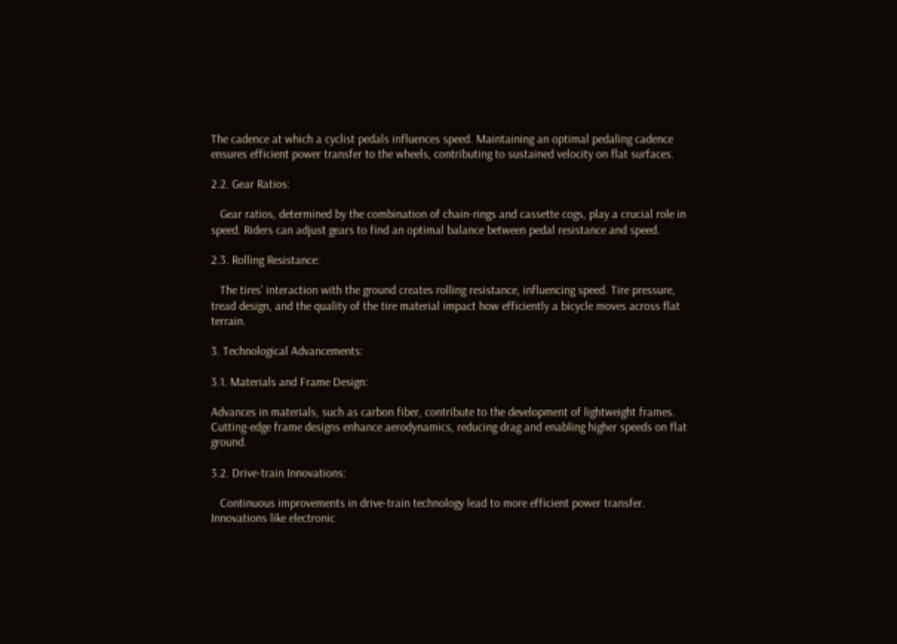The cadence at which a cyclist pedals influences speed. Maintaining an optimal pedaling cadence ensures efficient power transfer to the wheels, contributing to sustained velocity on flat surfaces.

2.2. Gear Ratios:

   Gear ratios, determined by the combination of chain-rings and cassette cogs, play a crucial role in speed. Riders can adjust gears to find an optimal balance between pedal resistance and speed.

2.3. Rolling Resistance:

   The tires’ interaction with the ground creates rolling resistance, influencing speed. Tire pressure, tread design, and the quality of the tire material impact how efficiently a bicycle moves across flat terrain.

3. Technological Advancements:

3.1. Materials and Frame Design:

Advances in materials, such as carbon fiber, contribute to the development of lightweight frames. Cutting-edge frame designs enhance aerodynamics, reducing drag and enabling higher speeds on flat ground.

3.2. Drive-train Innovations:

   Continuous improvements in drive-train technology lead to more efficient power transfer. Innovations like electronic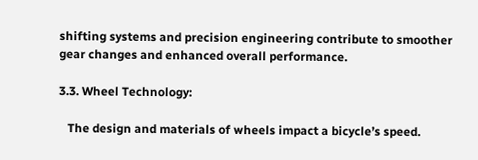shifting systems and precision engineering contribute to smoother gear changes and enhanced overall performance.

3.3. Wheel Technology:

   The design and materials of wheels impact a bicycle’s speed.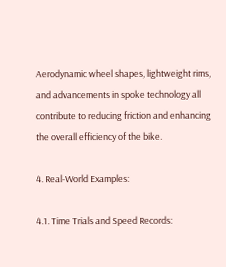Aerodynamic wheel shapes, lightweight rims, and advancements in spoke technology all contribute to reducing friction and enhancing the overall efficiency of the bike.

4. Real-World Examples:

4.1. Time Trials and Speed Records: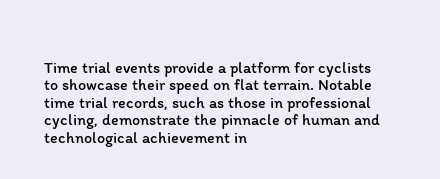Time trial events provide a platform for cyclists to showcase their speed on flat terrain. Notable time trial records, such as those in professional cycling, demonstrate the pinnacle of human and technological achievement in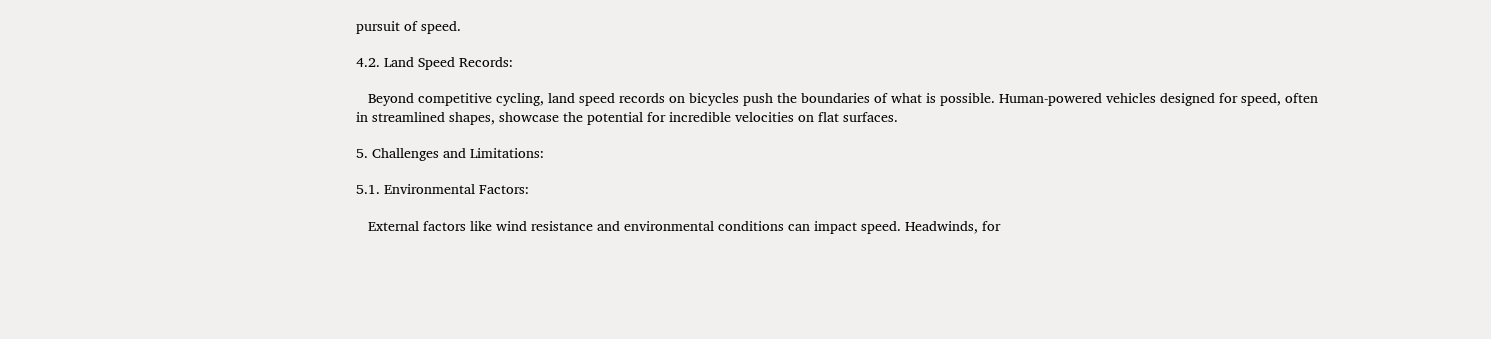pursuit of speed.

4.2. Land Speed Records:

   Beyond competitive cycling, land speed records on bicycles push the boundaries of what is possible. Human-powered vehicles designed for speed, often in streamlined shapes, showcase the potential for incredible velocities on flat surfaces.

5. Challenges and Limitations:

5.1. Environmental Factors:

   External factors like wind resistance and environmental conditions can impact speed. Headwinds, for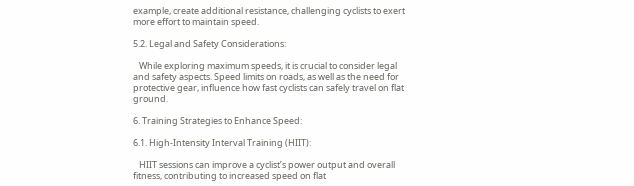example, create additional resistance, challenging cyclists to exert more effort to maintain speed.

5.2. Legal and Safety Considerations:

   While exploring maximum speeds, it is crucial to consider legal and safety aspects. Speed limits on roads, as well as the need for protective gear, influence how fast cyclists can safely travel on flat ground.

6. Training Strategies to Enhance Speed:

6.1. High-Intensity Interval Training (HIIT):

   HIIT sessions can improve a cyclist’s power output and overall fitness, contributing to increased speed on flat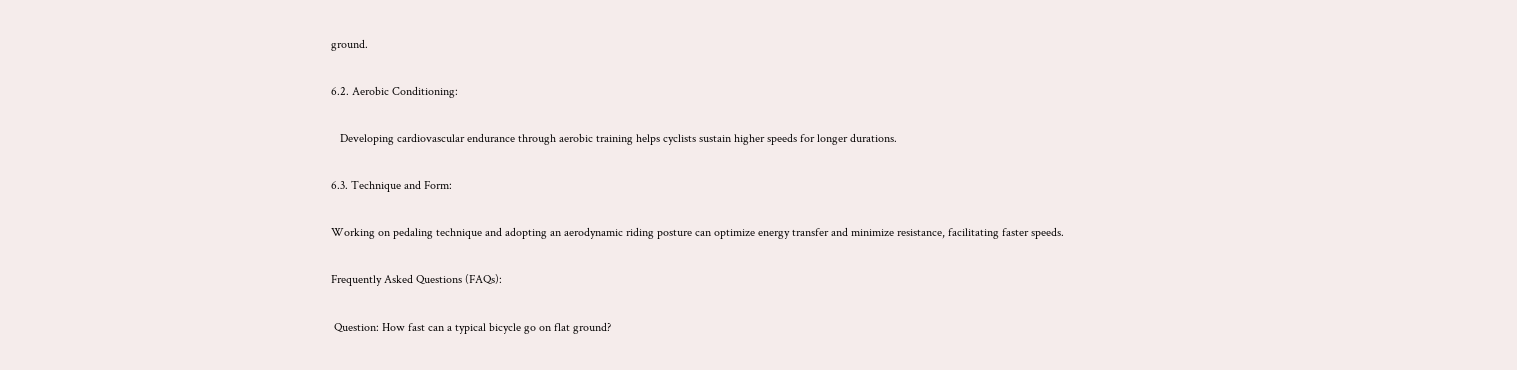ground.

6.2. Aerobic Conditioning:

   Developing cardiovascular endurance through aerobic training helps cyclists sustain higher speeds for longer durations.

6.3. Technique and Form:

Working on pedaling technique and adopting an aerodynamic riding posture can optimize energy transfer and minimize resistance, facilitating faster speeds.

Frequently Asked Questions (FAQs):

 Question: How fast can a typical bicycle go on flat ground?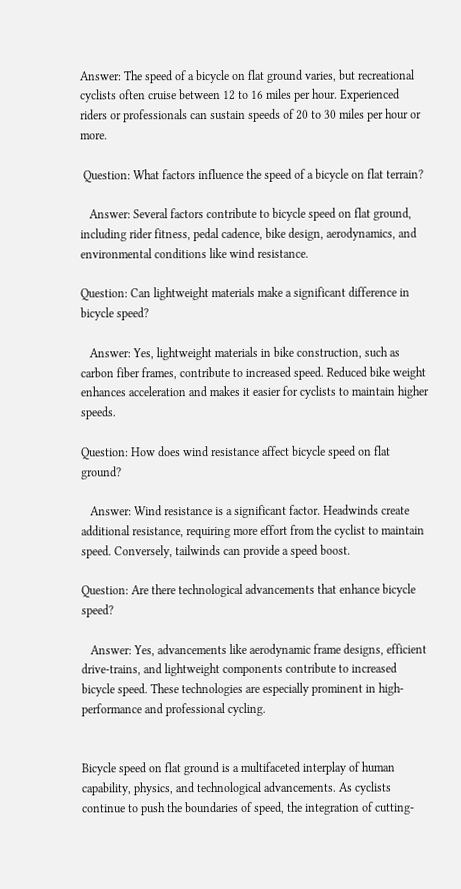Answer: The speed of a bicycle on flat ground varies, but recreational cyclists often cruise between 12 to 16 miles per hour. Experienced riders or professionals can sustain speeds of 20 to 30 miles per hour or more.

 Question: What factors influence the speed of a bicycle on flat terrain?

   Answer: Several factors contribute to bicycle speed on flat ground, including rider fitness, pedal cadence, bike design, aerodynamics, and environmental conditions like wind resistance.

Question: Can lightweight materials make a significant difference in bicycle speed?

   Answer: Yes, lightweight materials in bike construction, such as carbon fiber frames, contribute to increased speed. Reduced bike weight enhances acceleration and makes it easier for cyclists to maintain higher speeds.

Question: How does wind resistance affect bicycle speed on flat ground?

   Answer: Wind resistance is a significant factor. Headwinds create additional resistance, requiring more effort from the cyclist to maintain speed. Conversely, tailwinds can provide a speed boost.

Question: Are there technological advancements that enhance bicycle speed?

   Answer: Yes, advancements like aerodynamic frame designs, efficient drive-trains, and lightweight components contribute to increased bicycle speed. These technologies are especially prominent in high-performance and professional cycling.


Bicycle speed on flat ground is a multifaceted interplay of human capability, physics, and technological advancements. As cyclists continue to push the boundaries of speed, the integration of cutting-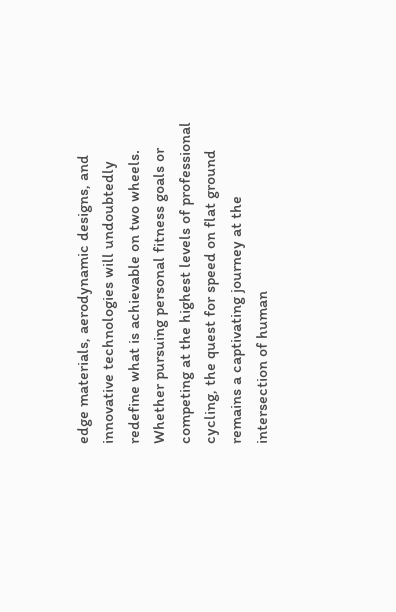edge materials, aerodynamic designs, and innovative technologies will undoubtedly redefine what is achievable on two wheels. Whether pursuing personal fitness goals or competing at the highest levels of professional cycling, the quest for speed on flat ground remains a captivating journey at the intersection of human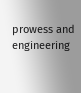prowess and engineering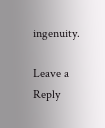ingenuity.

Leave a Reply